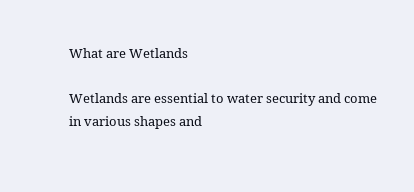What are Wetlands

Wetlands are essential to water security and come in various shapes and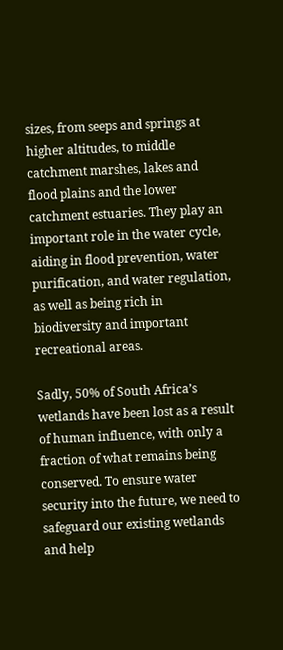sizes, from seeps and springs at higher altitudes, to middle catchment marshes, lakes and flood plains and the lower catchment estuaries. They play an important role in the water cycle, aiding in flood prevention, water purification, and water regulation, as well as being rich in biodiversity and important recreational areas.

Sadly, 50% of South Africa’s wetlands have been lost as a result of human influence, with only a fraction of what remains being conserved. To ensure water security into the future, we need to safeguard our existing wetlands and help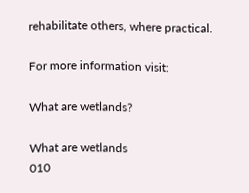rehabilitate others, where practical.

For more information visit:

What are wetlands?

What are wetlands
010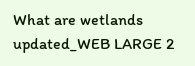What are wetlands updated_WEB LARGE 2